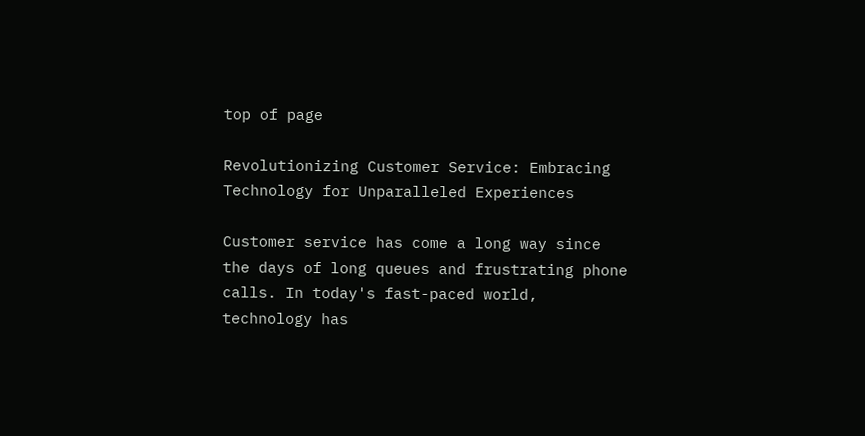top of page

Revolutionizing Customer Service: Embracing Technology for Unparalleled Experiences

Customer service has come a long way since the days of long queues and frustrating phone calls. In today's fast-paced world, technology has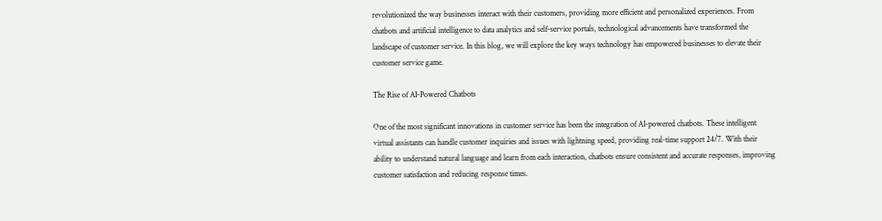revolutionized the way businesses interact with their customers, providing more efficient and personalized experiences. From chatbots and artificial intelligence to data analytics and self-service portals, technological advancements have transformed the landscape of customer service. In this blog, we will explore the key ways technology has empowered businesses to elevate their customer service game.

The Rise of AI-Powered Chatbots

One of the most significant innovations in customer service has been the integration of AI-powered chatbots. These intelligent virtual assistants can handle customer inquiries and issues with lightning speed, providing real-time support 24/7. With their ability to understand natural language and learn from each interaction, chatbots ensure consistent and accurate responses, improving customer satisfaction and reducing response times.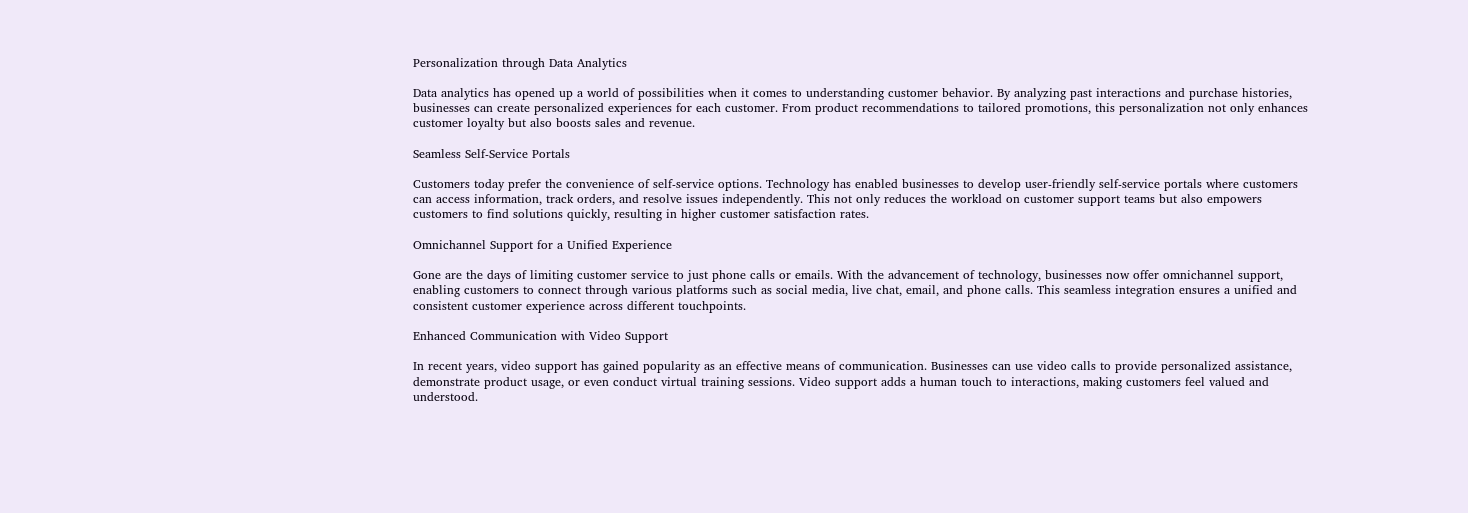Personalization through Data Analytics

Data analytics has opened up a world of possibilities when it comes to understanding customer behavior. By analyzing past interactions and purchase histories, businesses can create personalized experiences for each customer. From product recommendations to tailored promotions, this personalization not only enhances customer loyalty but also boosts sales and revenue.

Seamless Self-Service Portals

Customers today prefer the convenience of self-service options. Technology has enabled businesses to develop user-friendly self-service portals where customers can access information, track orders, and resolve issues independently. This not only reduces the workload on customer support teams but also empowers customers to find solutions quickly, resulting in higher customer satisfaction rates.

Omnichannel Support for a Unified Experience

Gone are the days of limiting customer service to just phone calls or emails. With the advancement of technology, businesses now offer omnichannel support, enabling customers to connect through various platforms such as social media, live chat, email, and phone calls. This seamless integration ensures a unified and consistent customer experience across different touchpoints.

Enhanced Communication with Video Support

In recent years, video support has gained popularity as an effective means of communication. Businesses can use video calls to provide personalized assistance, demonstrate product usage, or even conduct virtual training sessions. Video support adds a human touch to interactions, making customers feel valued and understood.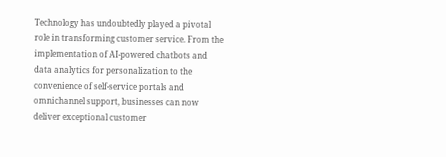Technology has undoubtedly played a pivotal role in transforming customer service. From the implementation of AI-powered chatbots and data analytics for personalization to the convenience of self-service portals and omnichannel support, businesses can now deliver exceptional customer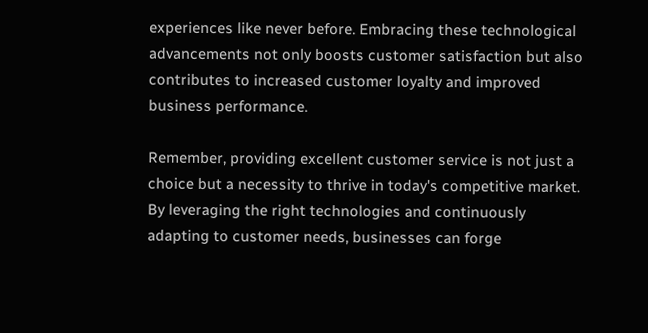experiences like never before. Embracing these technological advancements not only boosts customer satisfaction but also contributes to increased customer loyalty and improved business performance.

Remember, providing excellent customer service is not just a choice but a necessity to thrive in today's competitive market. By leveraging the right technologies and continuously adapting to customer needs, businesses can forge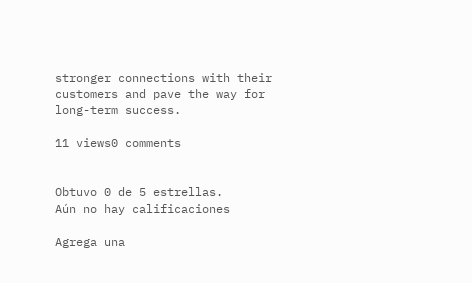stronger connections with their customers and pave the way for long-term success.

11 views0 comments


Obtuvo 0 de 5 estrellas.
Aún no hay calificaciones

Agrega una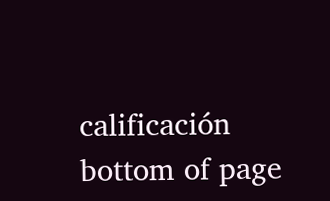calificación
bottom of page